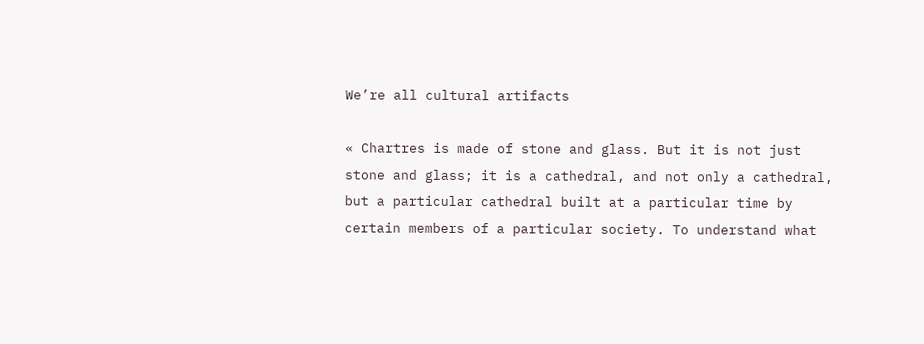We’re all cultural artifacts

« Chartres is made of stone and glass. But it is not just stone and glass; it is a cathedral, and not only a cathedral, but a particular cathedral built at a particular time by certain members of a particular society. To understand what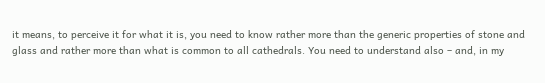it means, to perceive it for what it is, you need to know rather more than the generic properties of stone and glass and rather more than what is common to all cathedrals. You need to understand also – and, in my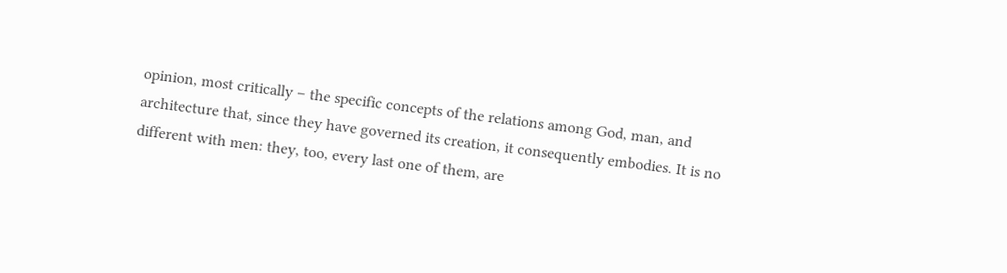opinion, most critically – the specific concepts of the relations among God, man, and architecture that, since they have governed its creation, it consequently embodies. It is no different with men: they, too, every last one of them, are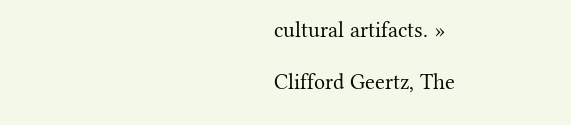cultural artifacts. »

Clifford Geertz, The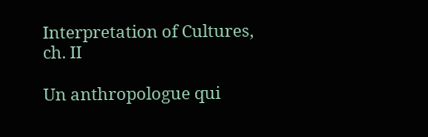Interpretation of Cultures, ch. II

Un anthropologue qui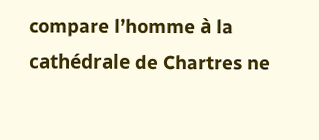compare l’homme à la cathédrale de Chartres ne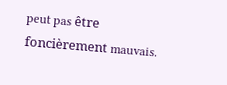peut pas être foncièrement mauvais.